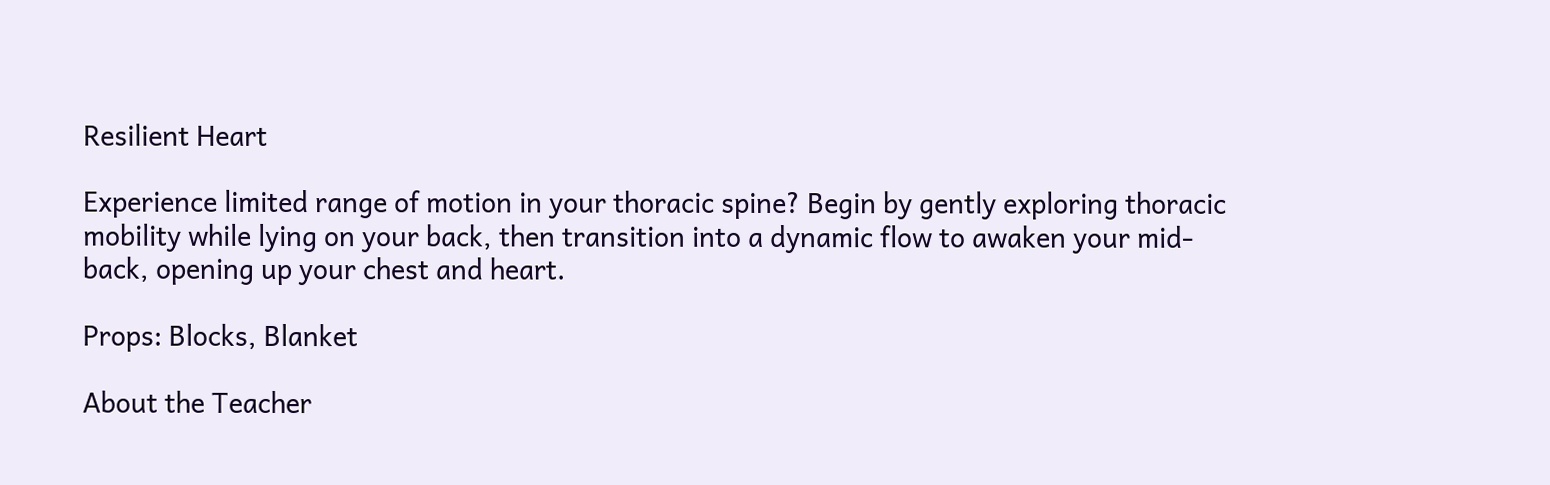Resilient Heart

Experience limited range of motion in your thoracic spine? Begin by gently exploring thoracic mobility while lying on your back, then transition into a dynamic flow to awaken your mid-back, opening up your chest and heart.

Props: Blocks, Blanket

About the Teacher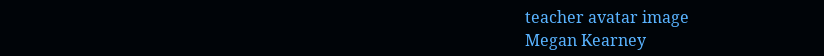teacher avatar image
Megan Kearney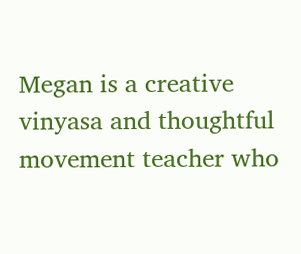Megan is a creative vinyasa and thoughtful movement teacher who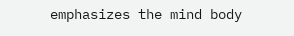emphasizes the mind body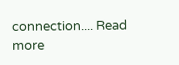connection.... Read more